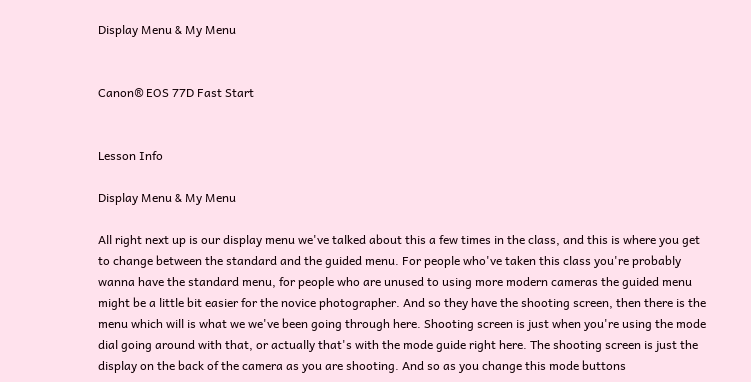Display Menu & My Menu


Canon® EOS 77D Fast Start


Lesson Info

Display Menu & My Menu

All right next up is our display menu we've talked about this a few times in the class, and this is where you get to change between the standard and the guided menu. For people who've taken this class you're probably wanna have the standard menu, for people who are unused to using more modern cameras the guided menu might be a little bit easier for the novice photographer. And so they have the shooting screen, then there is the menu which will is what we we've been going through here. Shooting screen is just when you're using the mode dial going around with that, or actually that's with the mode guide right here. The shooting screen is just the display on the back of the camera as you are shooting. And so as you change this mode buttons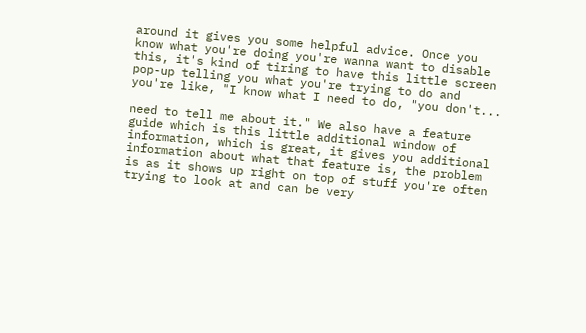around it gives you some helpful advice. Once you know what you're doing you're wanna want to disable this, it's kind of tiring to have this little screen pop-up telling you what you're trying to do and you're like, "I know what I need to do, "you don't...

need to tell me about it." We also have a feature guide which is this little additional window of information, which is great, it gives you additional information about what that feature is, the problem is as it shows up right on top of stuff you're often trying to look at and can be very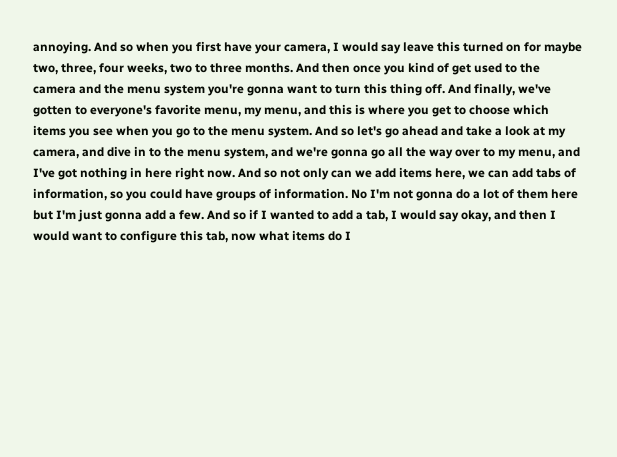annoying. And so when you first have your camera, I would say leave this turned on for maybe two, three, four weeks, two to three months. And then once you kind of get used to the camera and the menu system you're gonna want to turn this thing off. And finally, we've gotten to everyone's favorite menu, my menu, and this is where you get to choose which items you see when you go to the menu system. And so let's go ahead and take a look at my camera, and dive in to the menu system, and we're gonna go all the way over to my menu, and I've got nothing in here right now. And so not only can we add items here, we can add tabs of information, so you could have groups of information. No I'm not gonna do a lot of them here but I'm just gonna add a few. And so if I wanted to add a tab, I would say okay, and then I would want to configure this tab, now what items do I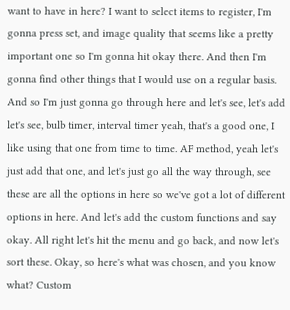want to have in here? I want to select items to register, I'm gonna press set, and image quality that seems like a pretty important one so I'm gonna hit okay there. And then I'm gonna find other things that I would use on a regular basis. And so I'm just gonna go through here and let's see, let's add let's see, bulb timer, interval timer yeah, that's a good one, I like using that one from time to time. AF method, yeah let's just add that one, and let's just go all the way through, see these are all the options in here so we've got a lot of different options in here. And let's add the custom functions and say okay. All right let's hit the menu and go back, and now let's sort these. Okay, so here's what was chosen, and you know what? Custom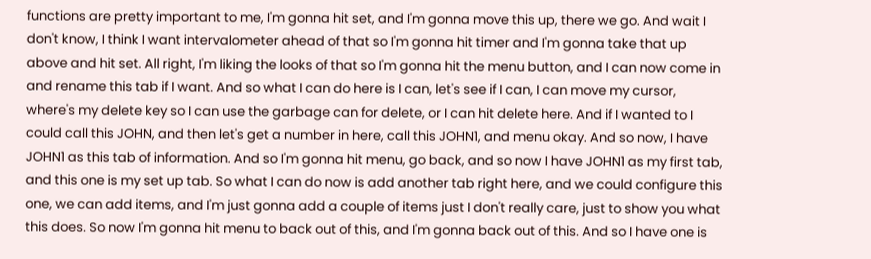functions are pretty important to me, I'm gonna hit set, and I'm gonna move this up, there we go. And wait I don't know, I think I want intervalometer ahead of that so I'm gonna hit timer and I'm gonna take that up above and hit set. All right, I'm liking the looks of that so I'm gonna hit the menu button, and I can now come in and rename this tab if I want. And so what I can do here is I can, let's see if I can, I can move my cursor, where's my delete key so I can use the garbage can for delete, or I can hit delete here. And if I wanted to I could call this JOHN, and then let's get a number in here, call this JOHN1, and menu okay. And so now, I have JOHN1 as this tab of information. And so I'm gonna hit menu, go back, and so now I have JOHN1 as my first tab, and this one is my set up tab. So what I can do now is add another tab right here, and we could configure this one, we can add items, and I'm just gonna add a couple of items just I don't really care, just to show you what this does. So now I'm gonna hit menu to back out of this, and I'm gonna back out of this. And so I have one is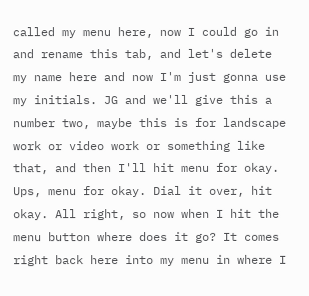called my menu here, now I could go in and rename this tab, and let's delete my name here and now I'm just gonna use my initials. JG and we'll give this a number two, maybe this is for landscape work or video work or something like that, and then I'll hit menu for okay. Ups, menu for okay. Dial it over, hit okay. All right, so now when I hit the menu button where does it go? It comes right back here into my menu in where I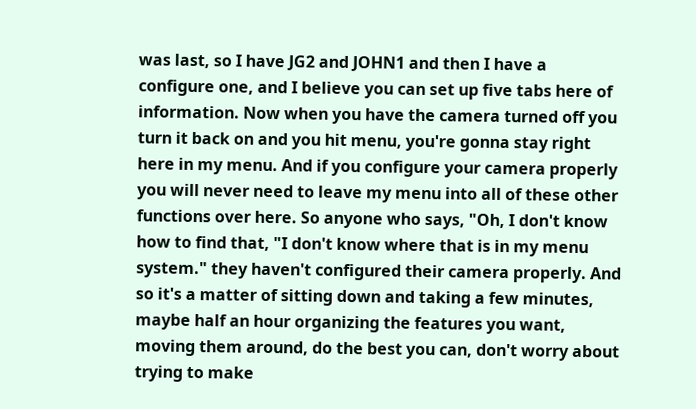was last, so I have JG2 and JOHN1 and then I have a configure one, and I believe you can set up five tabs here of information. Now when you have the camera turned off you turn it back on and you hit menu, you're gonna stay right here in my menu. And if you configure your camera properly you will never need to leave my menu into all of these other functions over here. So anyone who says, "Oh, I don't know how to find that, "I don't know where that is in my menu system." they haven't configured their camera properly. And so it's a matter of sitting down and taking a few minutes, maybe half an hour organizing the features you want, moving them around, do the best you can, don't worry about trying to make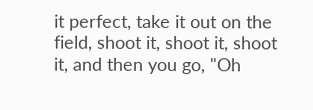it perfect, take it out on the field, shoot it, shoot it, shoot it, and then you go, "Oh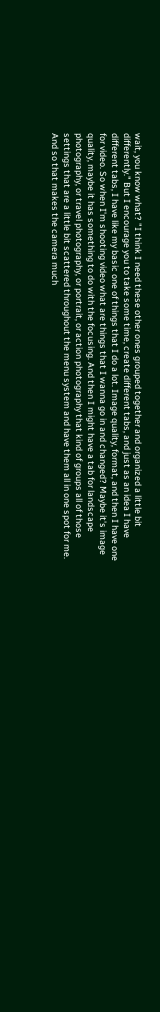wait, you know what? "I think I need these other ones grouped together and organized a little bit differently." But I encourage you to take some time, create different tabs, and just as an idea I have different tabs, I have like my basic one of things that I do a lot. Image quality, format, and then I have one for video. So when I'm shooting video what are things that I wanna go in and changed? Maybe it's image quality, maybe it has something to do with the focusing. And then I might have a tab for landscape photography, or travel photography, or portrait, or action photography that kind of groups all of those settings that are a little bit scattered throughout the menu system and have them all in one spot for me. And so that makes the camera much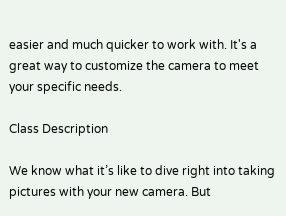easier and much quicker to work with. It's a great way to customize the camera to meet your specific needs.

Class Description

We know what it’s like to dive right into taking pictures with your new camera. But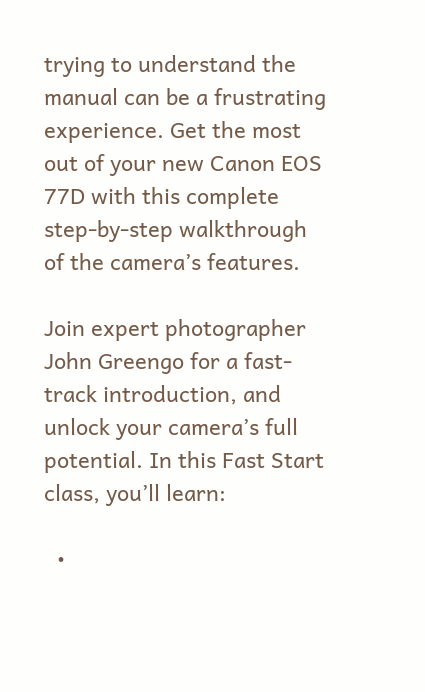trying to understand the manual can be a frustrating experience. Get the most out of your new Canon EOS 77D with this complete step-by-step walkthrough of the camera’s features.

Join expert photographer John Greengo for a fast-track introduction, and unlock your camera’s full potential. In this Fast Start class, you’ll learn:

  •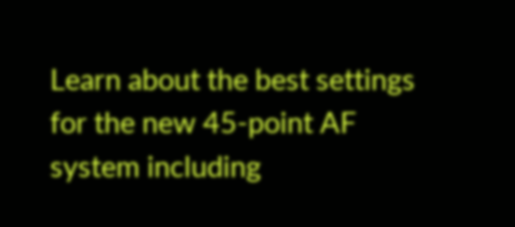Learn about the best settings for the new 45-point AF system including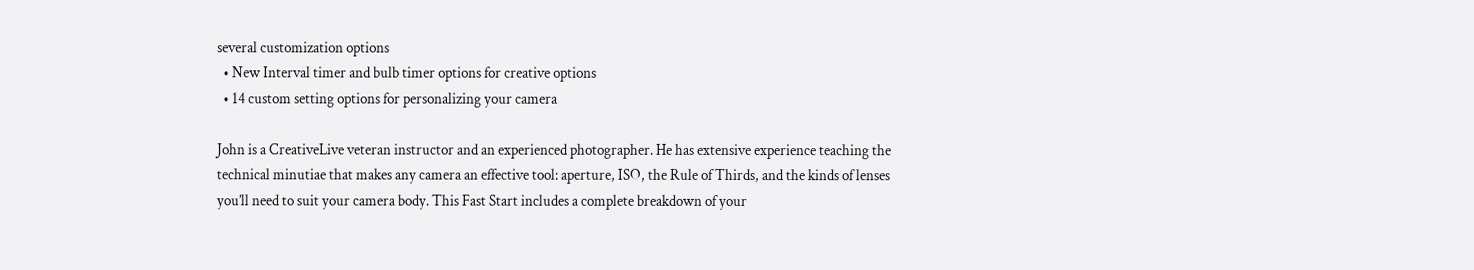several customization options
  • New Interval timer and bulb timer options for creative options
  • 14 custom setting options for personalizing your camera

John is a CreativeLive veteran instructor and an experienced photographer. He has extensive experience teaching the technical minutiae that makes any camera an effective tool: aperture, ISO, the Rule of Thirds, and the kinds of lenses you’ll need to suit your camera body. This Fast Start includes a complete breakdown of your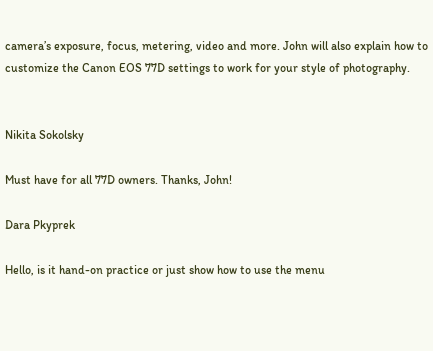camera’s exposure, focus, metering, video and more. John will also explain how to customize the Canon EOS 77D settings to work for your style of photography.


Nikita Sokolsky

Must have for all 77D owners. Thanks, John!

Dara Pkyprek

Hello, is it hand-on practice or just show how to use the menu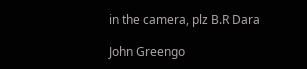in the camera, plz B.R Dara

John Greengo